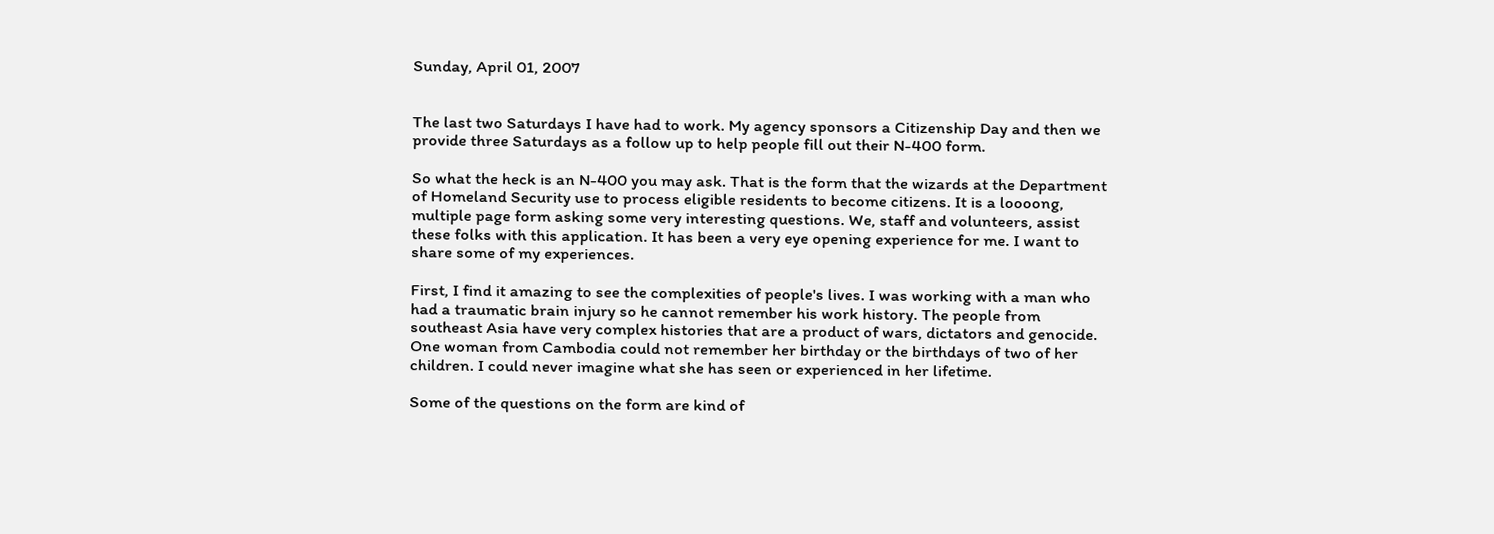Sunday, April 01, 2007


The last two Saturdays I have had to work. My agency sponsors a Citizenship Day and then we provide three Saturdays as a follow up to help people fill out their N-400 form.

So what the heck is an N-400 you may ask. That is the form that the wizards at the Department of Homeland Security use to process eligible residents to become citizens. It is a loooong, multiple page form asking some very interesting questions. We, staff and volunteers, assist these folks with this application. It has been a very eye opening experience for me. I want to share some of my experiences.

First, I find it amazing to see the complexities of people's lives. I was working with a man who had a traumatic brain injury so he cannot remember his work history. The people from southeast Asia have very complex histories that are a product of wars, dictators and genocide. One woman from Cambodia could not remember her birthday or the birthdays of two of her children. I could never imagine what she has seen or experienced in her lifetime.

Some of the questions on the form are kind of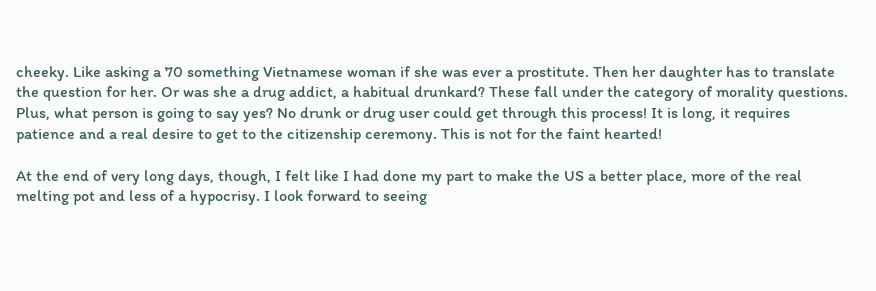cheeky. Like asking a 70 something Vietnamese woman if she was ever a prostitute. Then her daughter has to translate the question for her. Or was she a drug addict, a habitual drunkard? These fall under the category of morality questions. Plus, what person is going to say yes? No drunk or drug user could get through this process! It is long, it requires patience and a real desire to get to the citizenship ceremony. This is not for the faint hearted!

At the end of very long days, though, I felt like I had done my part to make the US a better place, more of the real melting pot and less of a hypocrisy. I look forward to seeing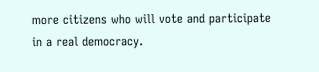more citizens who will vote and participate in a real democracy.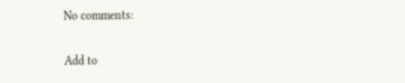No comments:

Add to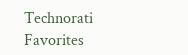Technorati Favorites